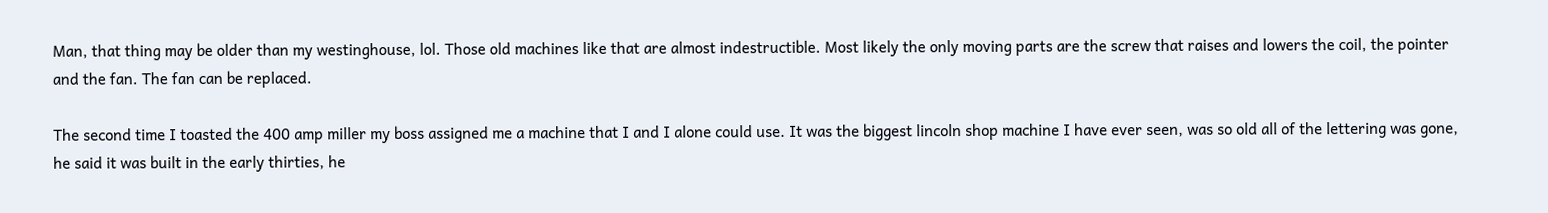Man, that thing may be older than my westinghouse, lol. Those old machines like that are almost indestructible. Most likely the only moving parts are the screw that raises and lowers the coil, the pointer and the fan. The fan can be replaced.

The second time I toasted the 400 amp miller my boss assigned me a machine that I and I alone could use. It was the biggest lincoln shop machine I have ever seen, was so old all of the lettering was gone, he said it was built in the early thirties, he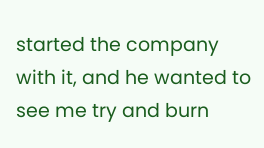started the company with it, and he wanted to see me try and burn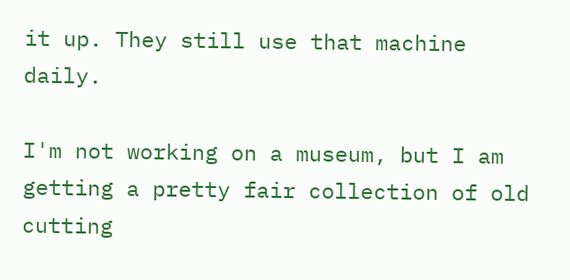it up. They still use that machine daily.

I'm not working on a museum, but I am getting a pretty fair collection of old cutting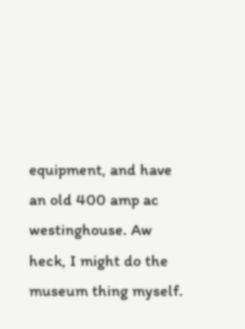equipment, and have an old 400 amp ac westinghouse. Aw heck, I might do the museum thing myself.